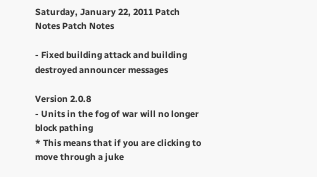Saturday, January 22, 2011 Patch Notes Patch Notes

- Fixed building attack and building destroyed announcer messages

Version 2.0.8
- Units in the fog of war will no longer block pathing
* This means that if you are clicking to move through a juke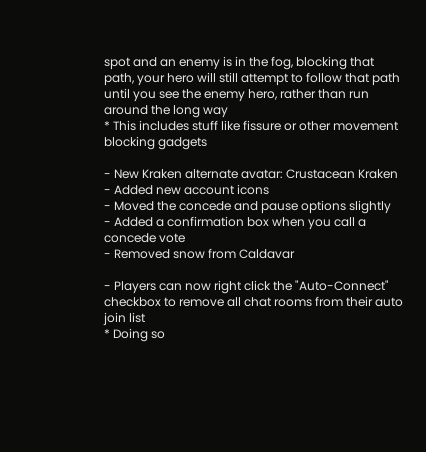spot and an enemy is in the fog, blocking that path, your hero will still attempt to follow that path until you see the enemy hero, rather than run around the long way
* This includes stuff like fissure or other movement blocking gadgets

- New Kraken alternate avatar: Crustacean Kraken
- Added new account icons
- Moved the concede and pause options slightly
- Added a confirmation box when you call a concede vote
- Removed snow from Caldavar

- Players can now right click the "Auto-Connect" checkbox to remove all chat rooms from their auto join list
* Doing so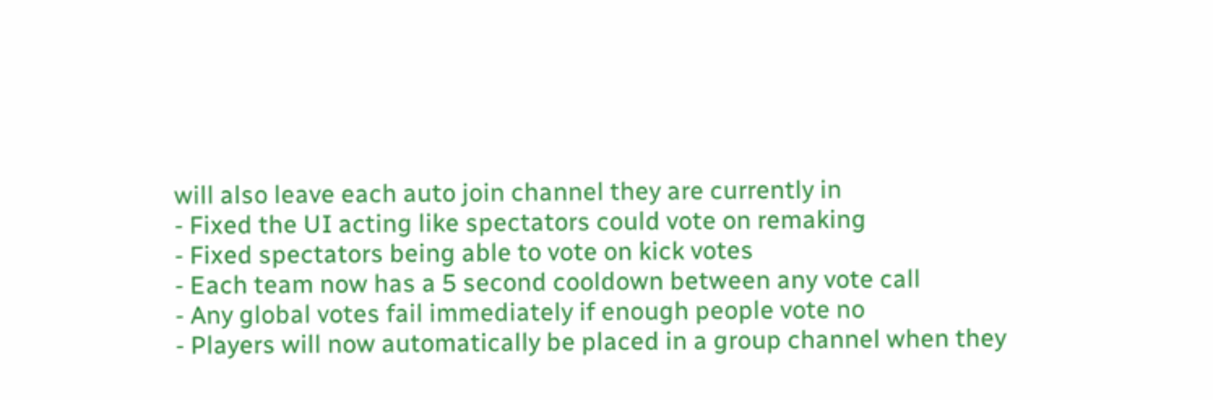will also leave each auto join channel they are currently in
- Fixed the UI acting like spectators could vote on remaking
- Fixed spectators being able to vote on kick votes
- Each team now has a 5 second cooldown between any vote call
- Any global votes fail immediately if enough people vote no
- Players will now automatically be placed in a group channel when they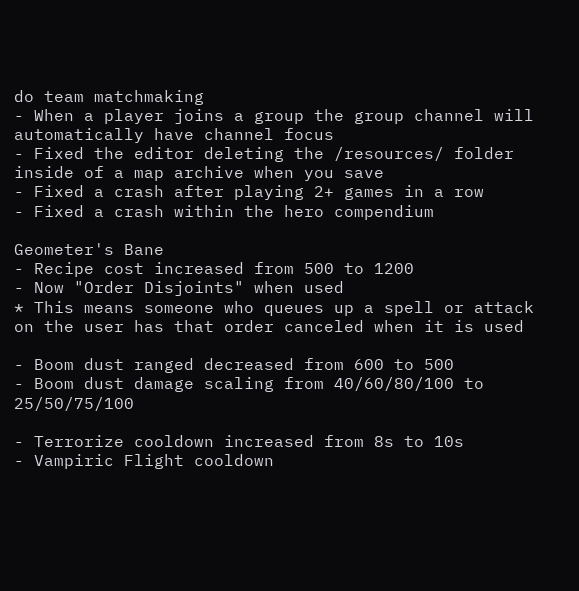do team matchmaking
- When a player joins a group the group channel will automatically have channel focus
- Fixed the editor deleting the /resources/ folder inside of a map archive when you save
- Fixed a crash after playing 2+ games in a row
- Fixed a crash within the hero compendium

Geometer's Bane
- Recipe cost increased from 500 to 1200
- Now "Order Disjoints" when used
* This means someone who queues up a spell or attack on the user has that order canceled when it is used

- Boom dust ranged decreased from 600 to 500
- Boom dust damage scaling from 40/60/80/100 to 25/50/75/100

- Terrorize cooldown increased from 8s to 10s
- Vampiric Flight cooldown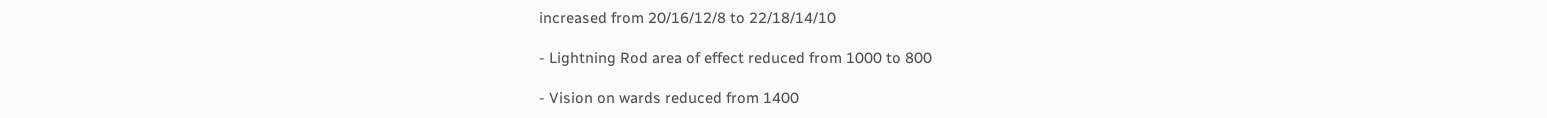increased from 20/16/12/8 to 22/18/14/10

- Lightning Rod area of effect reduced from 1000 to 800

- Vision on wards reduced from 1400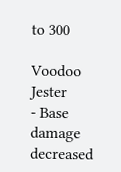to 300

Voodoo Jester
- Base damage decreased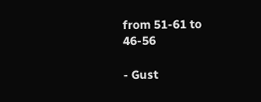from 51-61 to 46-56

- Gust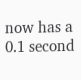now has a 0.1 second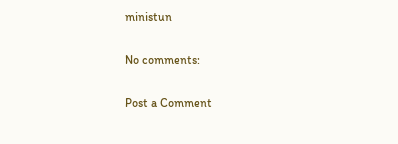ministun

No comments:

Post a Comment